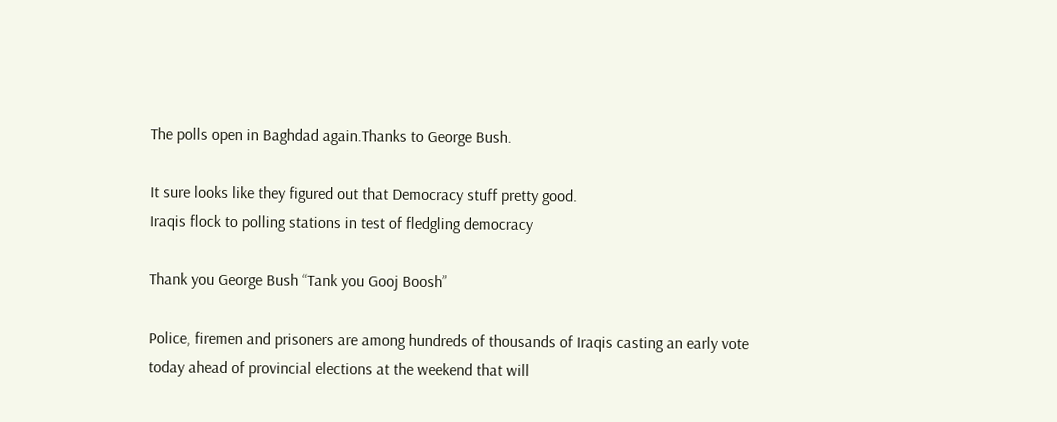The polls open in Baghdad again.Thanks to George Bush.

It sure looks like they figured out that Democracy stuff pretty good.
Iraqis flock to polling stations in test of fledgling democracy

Thank you George Bush “Tank you Gooj Boosh”

Police, firemen and prisoners are among hundreds of thousands of Iraqis casting an early vote today ahead of provincial elections at the weekend that will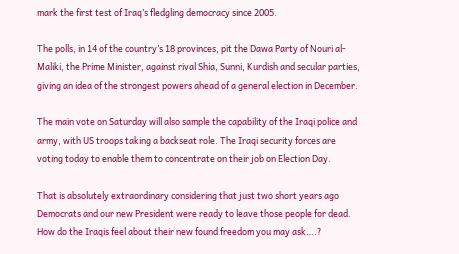mark the first test of Iraq’s fledgling democracy since 2005.

The polls, in 14 of the country’s 18 provinces, pit the Dawa Party of Nouri al-Maliki, the Prime Minister, against rival Shia, Sunni, Kurdish and secular parties, giving an idea of the strongest powers ahead of a general election in December.

The main vote on Saturday will also sample the capability of the Iraqi police and army, with US troops taking a backseat role. The Iraqi security forces are voting today to enable them to concentrate on their job on Election Day.

That is absolutely extraordinary considering that just two short years ago Democrats and our new President were ready to leave those people for dead.
How do the Iraqis feel about their new found freedom you may ask….?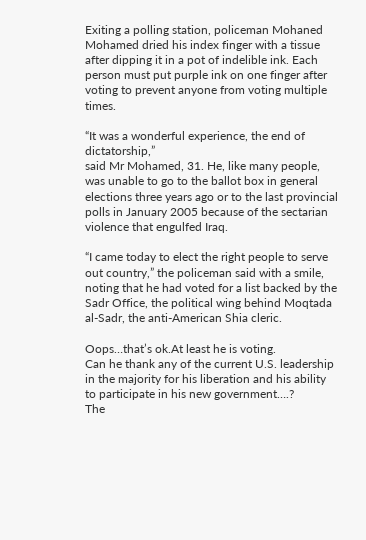Exiting a polling station, policeman Mohaned Mohamed dried his index finger with a tissue after dipping it in a pot of indelible ink. Each person must put purple ink on one finger after voting to prevent anyone from voting multiple times.

“It was a wonderful experience, the end of dictatorship,”
said Mr Mohamed, 31. He, like many people, was unable to go to the ballot box in general elections three years ago or to the last provincial polls in January 2005 because of the sectarian violence that engulfed Iraq.

“I came today to elect the right people to serve out country,” the policeman said with a smile, noting that he had voted for a list backed by the Sadr Office, the political wing behind Moqtada al-Sadr, the anti-American Shia cleric.

Oops…that’s ok.At least he is voting.
Can he thank any of the current U.S. leadership in the majority for his liberation and his ability to participate in his new government….?
The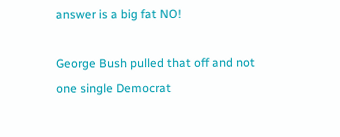answer is a big fat NO!

George Bush pulled that off and not one single Democrat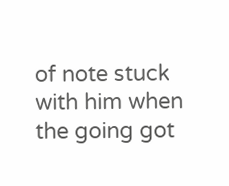of note stuck with him when the going got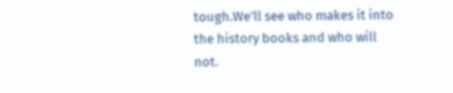tough.We’ll see who makes it into the history books and who will not.